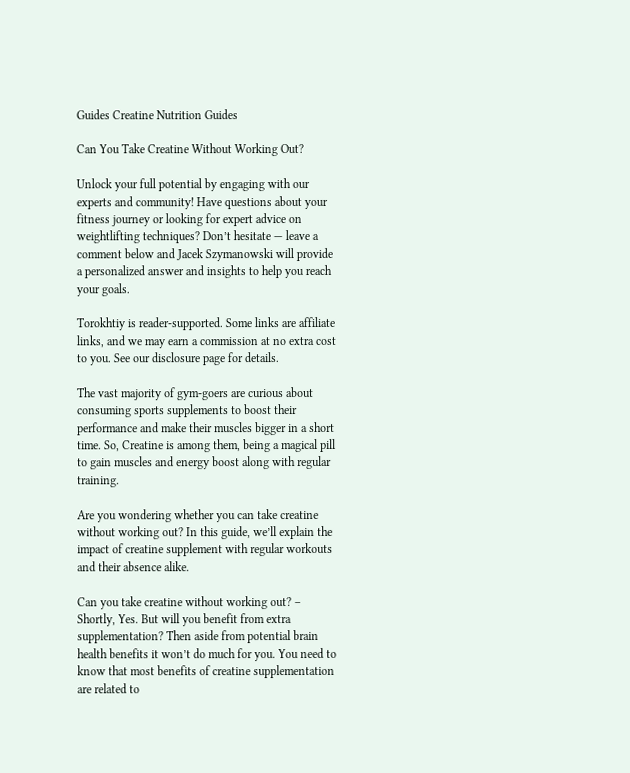Guides Creatine Nutrition Guides

Can You Take Creatine Without Working Out?

Unlock your full potential by engaging with our experts and community! Have questions about your fitness journey or looking for expert advice on weightlifting techniques? Don’t hesitate — leave a comment below and Jacek Szymanowski will provide a personalized answer and insights to help you reach your goals.

Torokhtiy is reader-supported. Some links are affiliate links, and we may earn a commission at no extra cost to you. See our disclosure page for details.

The vast majority of gym-goers are curious about consuming sports supplements to boost their performance and make their muscles bigger in a short time. So, Creatine is among them, being a magical pill to gain muscles and energy boost along with regular training.

Are you wondering whether you can take creatine without working out? In this guide, we’ll explain the impact of creatine supplement with regular workouts and their absence alike.

Can you take creatine without working out? – Shortly, Yes. But will you benefit from extra supplementation? Then aside from potential brain health benefits it won’t do much for you. You need to know that most benefits of creatine supplementation are related to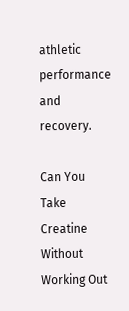athletic performance and recovery.

Can You Take Creatine Without Working Out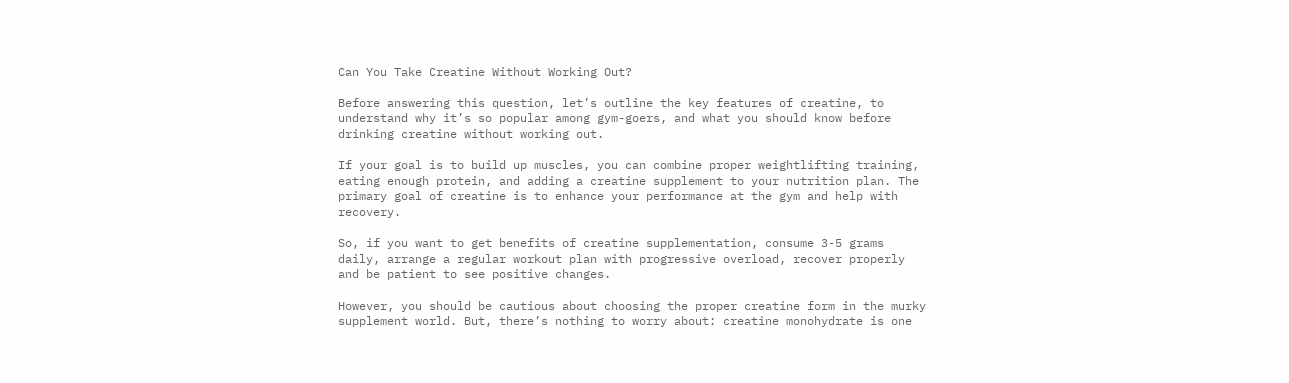Can You Take Creatine Without Working Out?

Before answering this question, let’s outline the key features of creatine, to understand why it’s so popular among gym-goers, and what you should know before drinking creatine without working out.

If your goal is to build up muscles, you can combine proper weightlifting training, eating enough protein, and adding a creatine supplement to your nutrition plan. The primary goal of creatine is to enhance your performance at the gym and help with recovery.

So, if you want to get benefits of creatine supplementation, consume 3-5 grams daily, arrange a regular workout plan with progressive overload, recover properly and be patient to see positive changes.

However, you should be cautious about choosing the proper creatine form in the murky supplement world. But, there’s nothing to worry about: creatine monohydrate is one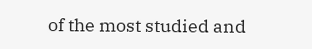of the most studied and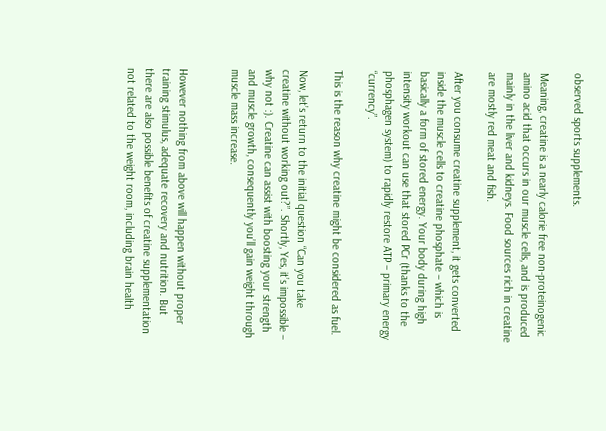observed sports supplements.

Meaning, creatine is a nearly calorie free non-proteinogenic amino acid that occurs in our muscle cells, and is produced mainly in the liver and kidneys. Food sources rich in creatine are mostly red meat and fish.

After you consume creatine supplement, it gets converted inside the muscle cells to creatine phosphate – which is basically a form of stored energy. Your body during high intensity workout can use that stored PCr (thanks to the phosphagen system) to rapidly restore ATP – primary energy “currency”.

This is the reason why creatine might be considered as fuel.

Now, let’s return to the initial question “Can you take creatine without working out?”. Shortly, Yes, it’s impossible – why not :). Creatine can assist with boosting your strength and muscle growth, consequently you’ll gain weight through muscle mass increase.


However nothing from above will happen without proper training stimulus, adequate recovery and nutrition. But there are also possible benefits of creatine supplementation not related to the weight room, including brain health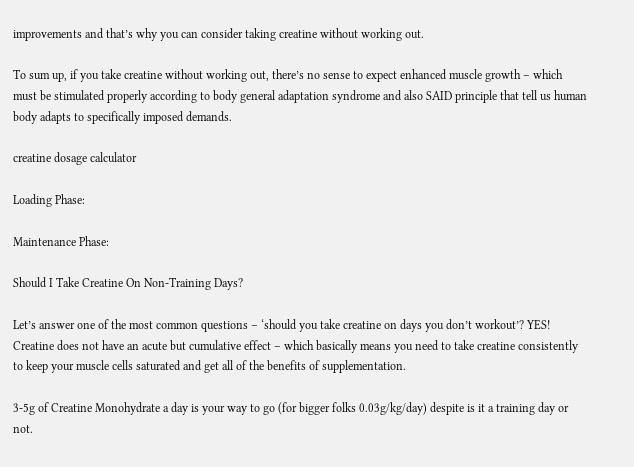improvements and that’s why you can consider taking creatine without working out.

To sum up, if you take creatine without working out, there’s no sense to expect enhanced muscle growth – which must be stimulated properly according to body general adaptation syndrome and also SAID principle that tell us human body adapts to specifically imposed demands.

creatine dosage calculator

Loading Phase:

Maintenance Phase:

Should I Take Creatine On Non-Training Days?

Let’s answer one of the most common questions – ‘should you take creatine on days you don’t workout’? YES! Creatine does not have an acute but cumulative effect – which basically means you need to take creatine consistently to keep your muscle cells saturated and get all of the benefits of supplementation.

3-5g of Creatine Monohydrate a day is your way to go (for bigger folks 0.03g/kg/day) despite is it a training day or not.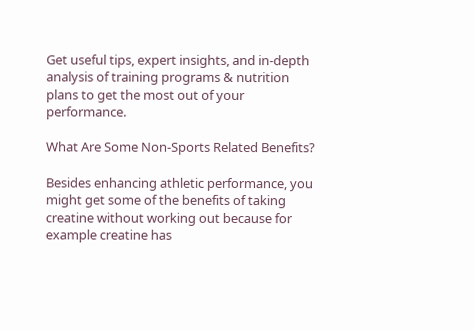Get useful tips, expert insights, and in-depth analysis of training programs & nutrition plans to get the most out of your performance.

What Are Some Non-Sports Related Benefits?

Besides enhancing athletic performance, you might get some of the benefits of taking creatine without working out because for example creatine has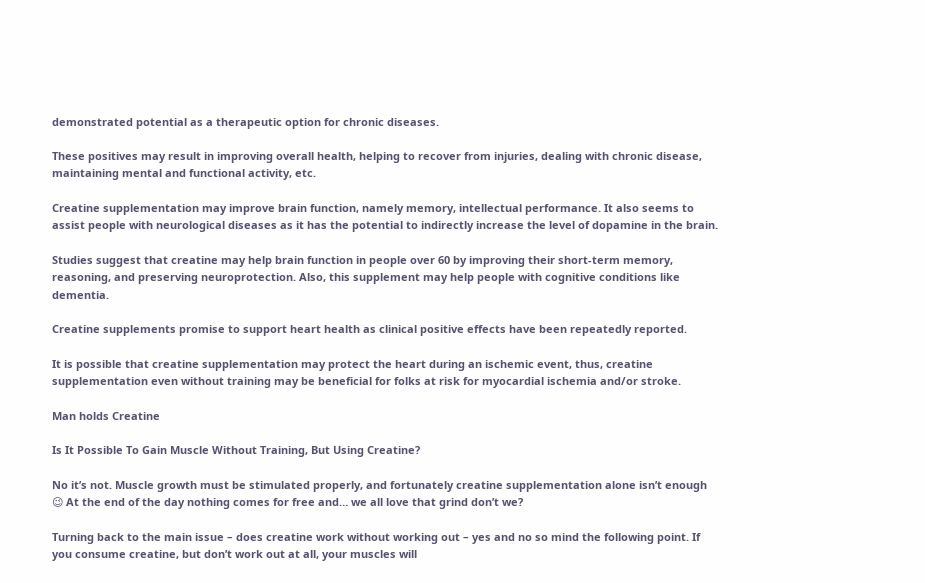demonstrated potential as a therapeutic option for chronic diseases.

These positives may result in improving overall health, helping to recover from injuries, dealing with chronic disease, maintaining mental and functional activity, etc.

Creatine supplementation may improve brain function, namely memory, intellectual performance. It also seems to assist people with neurological diseases as it has the potential to indirectly increase the level of dopamine in the brain.

Studies suggest that creatine may help brain function in people over 60 by improving their short-term memory, reasoning, and preserving neuroprotection. Also, this supplement may help people with cognitive conditions like dementia.

Creatine supplements promise to support heart health as clinical positive effects have been repeatedly reported.

It is possible that creatine supplementation may protect the heart during an ischemic event, thus, creatine supplementation even without training may be beneficial for folks at risk for myocardial ischemia and/or stroke.

Man holds Creatine

Is It Possible To Gain Muscle Without Training, But Using Creatine?

No it’s not. Muscle growth must be stimulated properly, and fortunately creatine supplementation alone isn’t enough 😉 At the end of the day nothing comes for free and… we all love that grind don’t we?

Turning back to the main issue – does creatine work without working out – yes and no so mind the following point. If you consume creatine, but don’t work out at all, your muscles will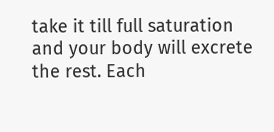take it till full saturation and your body will excrete the rest. Each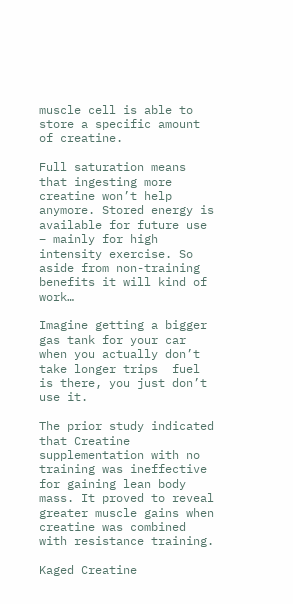muscle cell is able to store a specific amount of creatine.

Full saturation means that ingesting more creatine won’t help anymore. Stored energy is available for future use – mainly for high intensity exercise. So aside from non-training benefits it will kind of work…

Imagine getting a bigger gas tank for your car when you actually don’t take longer trips  fuel is there, you just don’t use it.

The prior study indicated that Creatine supplementation with no training was ineffective for gaining lean body mass. It proved to reveal greater muscle gains when creatine was combined with resistance training.

Kaged Creatine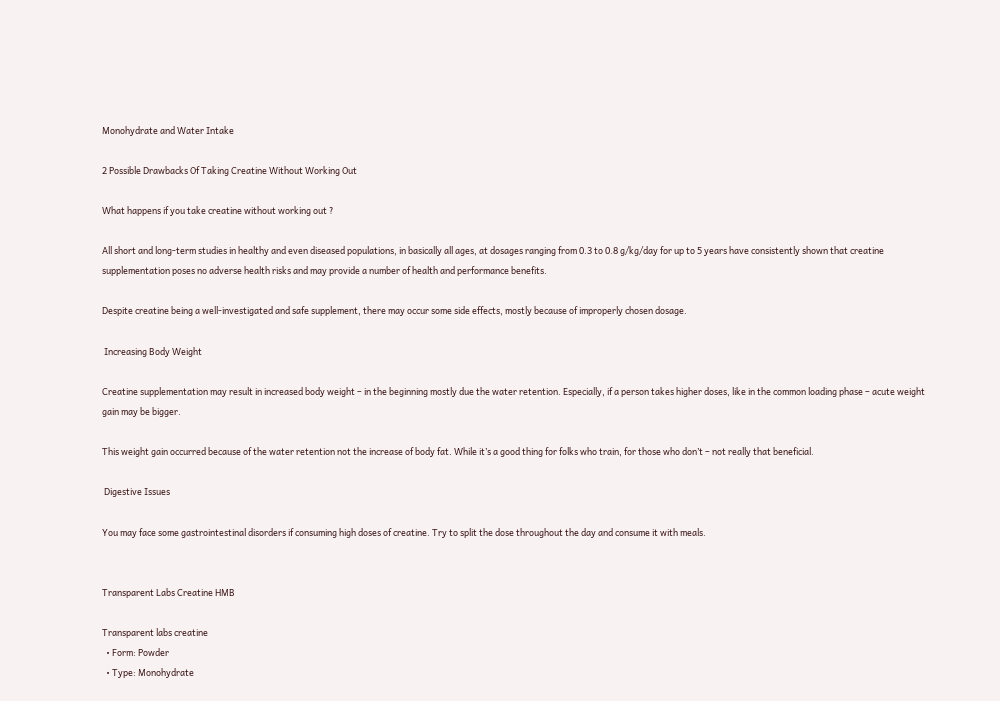Monohydrate and Water Intake

2 Possible Drawbacks Of Taking Creatine Without Working Out

What happens if you take creatine without working out ?

All short and long-term studies in healthy and even diseased populations, in basically all ages, at dosages ranging from 0.3 to 0.8 g/kg/day for up to 5 years have consistently shown that creatine supplementation poses no adverse health risks and may provide a number of health and performance benefits.

Despite creatine being a well-investigated and safe supplement, there may occur some side effects, mostly because of improperly chosen dosage.

 Increasing Body Weight

Creatine supplementation may result in increased body weight – in the beginning mostly due the water retention. Especially, if a person takes higher doses, like in the common loading phase – acute weight gain may be bigger.

This weight gain occurred because of the water retention not the increase of body fat. While it’s a good thing for folks who train, for those who don’t – not really that beneficial.

 Digestive Issues

You may face some gastrointestinal disorders if consuming high doses of creatine. Try to split the dose throughout the day and consume it with meals.


Transparent Labs Creatine HMB

Transparent labs creatine
  • Form: Powder
  • Type: Monohydrate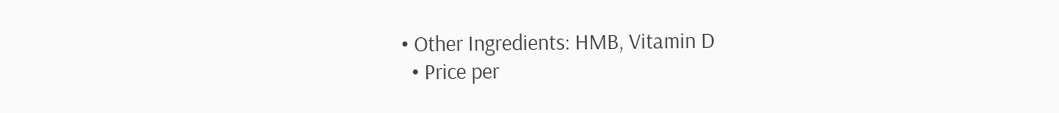• Other Ingredients: HMB, Vitamin D
  • Price per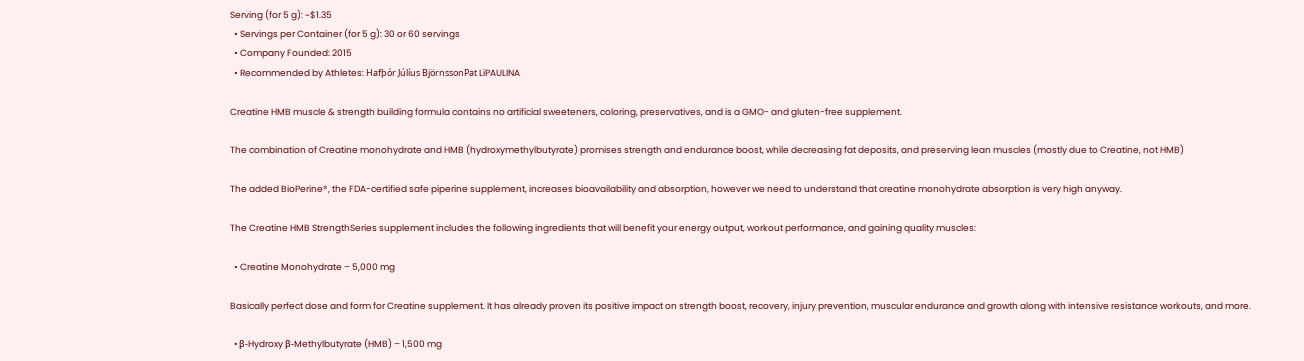Serving (for 5 g): ~$1.35
  • Servings per Container (for 5 g): 30 or 60 servings
  • Company Founded: 2015
  • Recommended by Athletes: Hafþór Júlíus BjörnssonPat LiPAULINA

Creatine HMB muscle & strength building formula contains no artificial sweeteners, coloring, preservatives, and is a GMO- and gluten-free supplement.

The combination of Creatine monohydrate and HMB (hydroxymethylbutyrate) promises strength and endurance boost, while decreasing fat deposits, and preserving lean muscles (mostly due to Creatine, not HMB)

The added BioPerine®, the FDA-certified safe piperine supplement, increases bioavailability and absorption, however we need to understand that creatine monohydrate absorption is very high anyway.

The Creatine HMB StrengthSeries supplement includes the following ingredients that will benefit your energy output, workout performance, and gaining quality muscles:

  • Creatine Monohydrate – 5,000 mg

Basically perfect dose and form for Creatine supplement. It has already proven its positive impact on strength boost, recovery, injury prevention, muscular endurance and growth along with intensive resistance workouts, and more.

  • β-Hydroxy β-Methylbutyrate (HMB) – 1,500 mg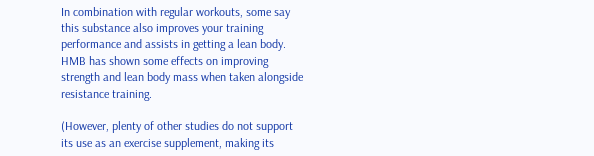In combination with regular workouts, some say this substance also improves your training performance and assists in getting a lean body. HMB has shown some effects on improving strength and lean body mass when taken alongside resistance training.

(However, plenty of other studies do not support its use as an exercise supplement, making its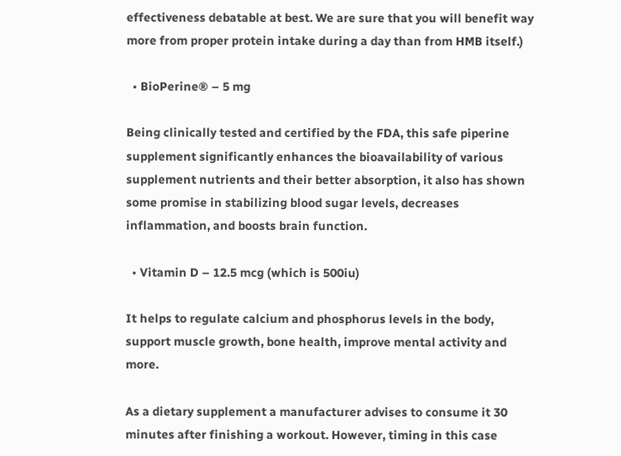effectiveness debatable at best. We are sure that you will benefit way more from proper protein intake during a day than from HMB itself.)

  • BioPerine® – 5 mg

Being clinically tested and certified by the FDA, this safe piperine supplement significantly enhances the bioavailability of various supplement nutrients and their better absorption, it also has shown some promise in stabilizing blood sugar levels, decreases inflammation, and boosts brain function.

  • Vitamin D – 12.5 mcg (which is 500iu)

It helps to regulate calcium and phosphorus levels in the body, support muscle growth, bone health, improve mental activity and more.

As a dietary supplement a manufacturer advises to consume it 30 minutes after finishing a workout. However, timing in this case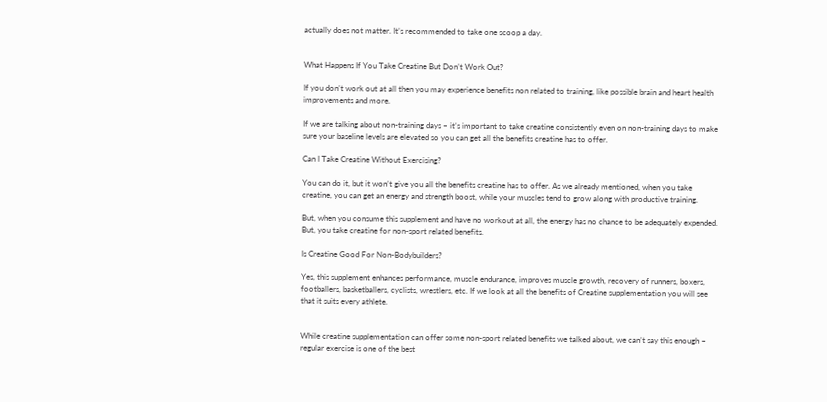actually does not matter. It’s recommended to take one scoop a day.


What Happens If You Take Creatine But Don’t Work Out?

If you don’t work out at all then you may experience benefits non related to training, like possible brain and heart health improvements and more.

If we are talking about non-training days – it’s important to take creatine consistently even on non-training days to make sure your baseline levels are elevated so you can get all the benefits creatine has to offer.

Can I Take Creatine Without Exercising?

You can do it, but it won’t give you all the benefits creatine has to offer. As we already mentioned, when you take creatine, you can get an energy and strength boost, while your muscles tend to grow along with productive training.

But, when you consume this supplement and have no workout at all, the energy has no chance to be adequately expended. But, you take creatine for non-sport related benefits.

Is Creatine Good For Non-Bodybuilders?

Yes, this supplement enhances performance, muscle endurance, improves muscle growth, recovery of runners, boxers, footballers, basketballers, cyclists, wrestlers, etc. If we look at all the benefits of Creatine supplementation you will see that it suits every athlete.


While creatine supplementation can offer some non-sport related benefits we talked about, we can’t say this enough – regular exercise is one of the best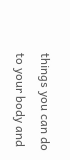things you can do to your body and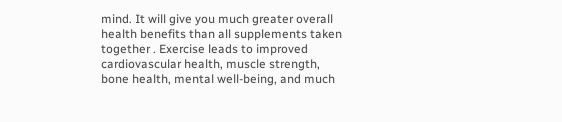mind. It will give you much greater overall health benefits than all supplements taken together . Exercise leads to improved cardiovascular health, muscle strength, bone health, mental well-being, and much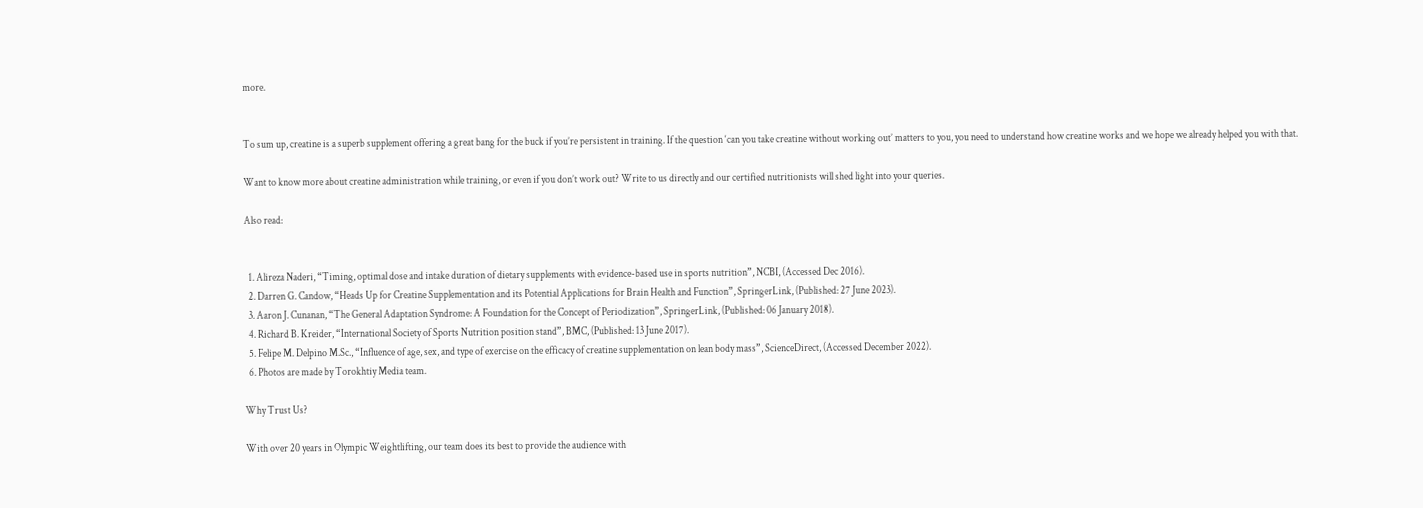more.


To sum up, creatine is a superb supplement offering a great bang for the buck if you’re persistent in training. If the question ‘can you take creatine without working out’ matters to you, you need to understand how creatine works and we hope we already helped you with that.

Want to know more about creatine administration while training, or even if you don’t work out? Write to us directly and our certified nutritionists will shed light into your queries.

Also read:


  1. Alireza Naderi, “Timing, optimal dose and intake duration of dietary supplements with evidence-based use in sports nutrition”, NCBI, (Accessed Dec 2016).
  2. Darren G. Candow, “Heads Up for Creatine Supplementation and its Potential Applications for Brain Health and Function”, SpringerLink, (Published: 27 June 2023).
  3. Aaron J. Cunanan, “The General Adaptation Syndrome: A Foundation for the Concept of Periodization”, SpringerLink, (Published: 06 January 2018).
  4. Richard B. Kreider, “International Society of Sports Nutrition position stand”, BMC, (Published: 13 June 2017).
  5. Felipe M. Delpino M.Sc., “Influence of age, sex, and type of exercise on the efficacy of creatine supplementation on lean body mass”, ScienceDirect, (Accessed December 2022).
  6. Photos are made by Torokhtiy Media team.

Why Trust Us?

With over 20 years in Olympic Weightlifting, our team does its best to provide the audience with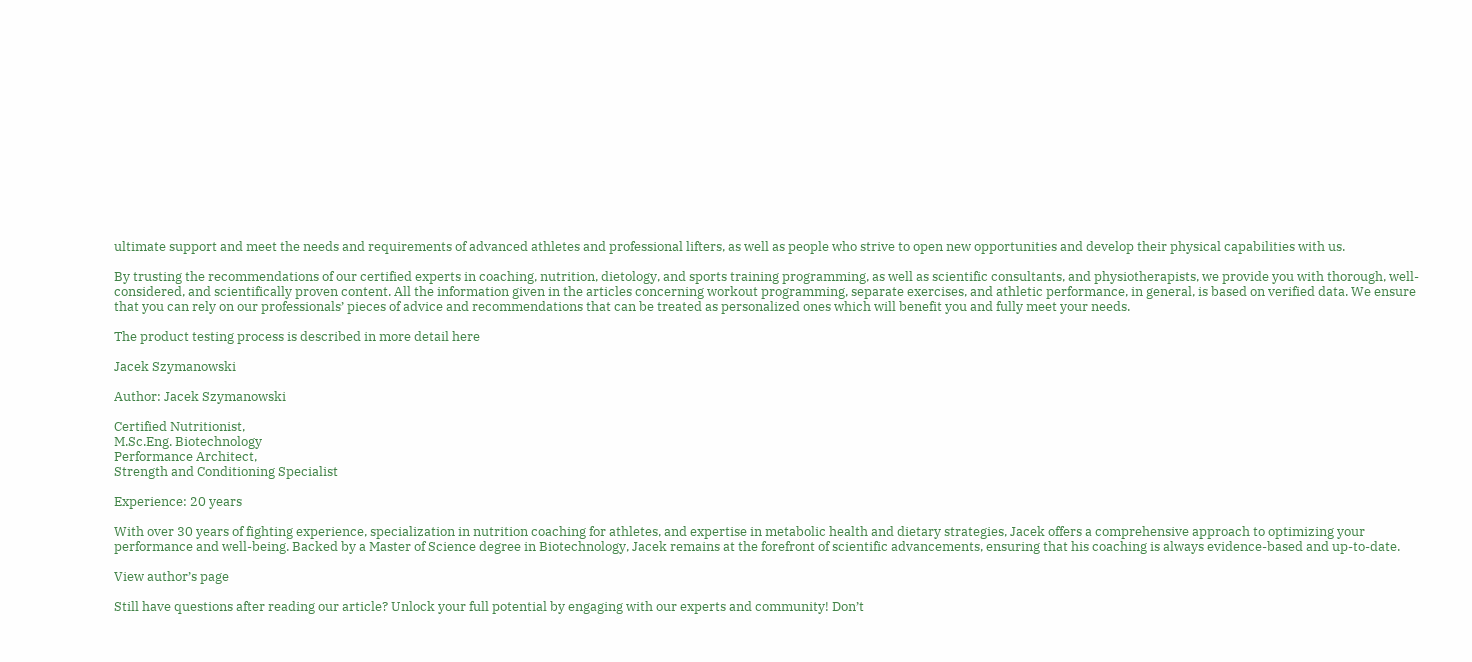ultimate support and meet the needs and requirements of advanced athletes and professional lifters, as well as people who strive to open new opportunities and develop their physical capabilities with us.

By trusting the recommendations of our certified experts in coaching, nutrition, dietology, and sports training programming, as well as scientific consultants, and physiotherapists, we provide you with thorough, well-considered, and scientifically proven content. All the information given in the articles concerning workout programming, separate exercises, and athletic performance, in general, is based on verified data. We ensure that you can rely on our professionals’ pieces of advice and recommendations that can be treated as personalized ones which will benefit you and fully meet your needs.

The product testing process is described in more detail here

Jacek Szymanowski

Author: Jacek Szymanowski

Certified Nutritionist,
M.Sc.Eng. Biotechnology
Performance Architect,
Strength and Conditioning Specialist

Experience: 20 years

With over 30 years of fighting experience, specialization in nutrition coaching for athletes, and expertise in metabolic health and dietary strategies, Jacek offers a comprehensive approach to optimizing your performance and well-being. Backed by a Master of Science degree in Biotechnology, Jacek remains at the forefront of scientific advancements, ensuring that his coaching is always evidence-based and up-to-date.

View author’s page

Still have questions after reading our article? Unlock your full potential by engaging with our experts and community! Don’t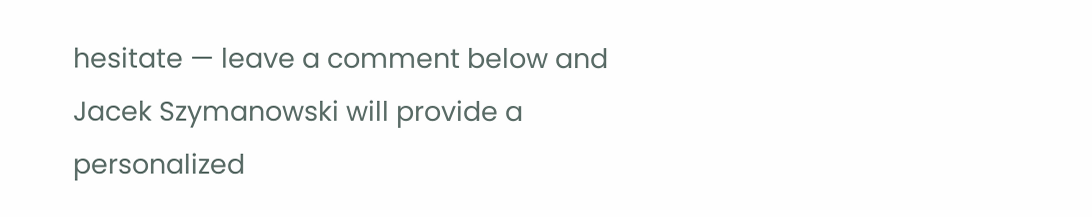hesitate — leave a comment below and Jacek Szymanowski will provide a personalized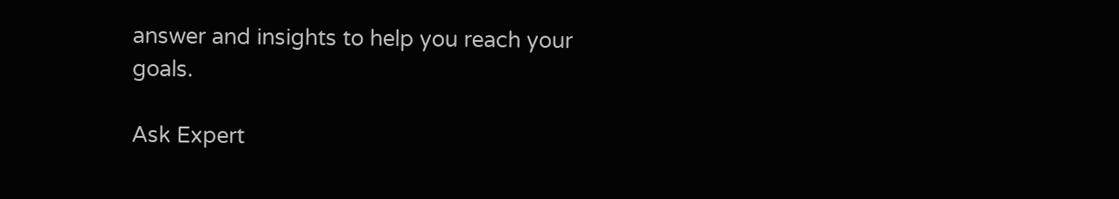answer and insights to help you reach your goals.

Ask Expert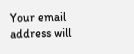Your email address will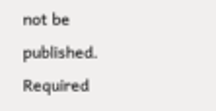not be published. Required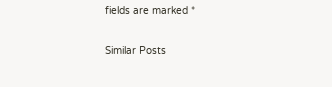fields are marked *

Similar Posts